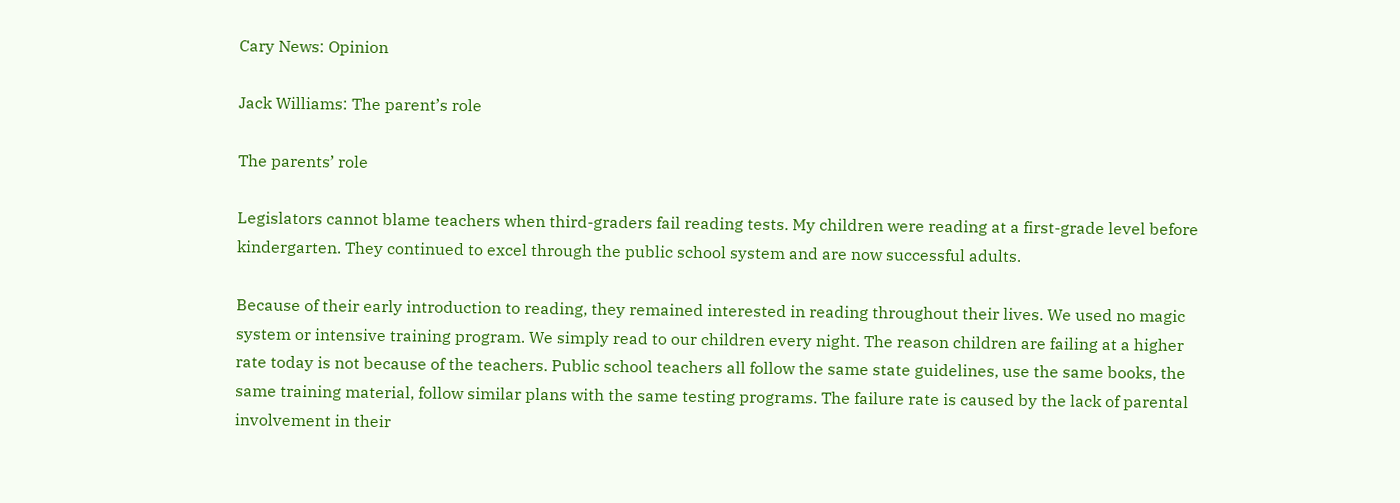Cary News: Opinion

Jack Williams: The parent’s role

The parents’ role

Legislators cannot blame teachers when third-graders fail reading tests. My children were reading at a first-grade level before kindergarten. They continued to excel through the public school system and are now successful adults.

Because of their early introduction to reading, they remained interested in reading throughout their lives. We used no magic system or intensive training program. We simply read to our children every night. The reason children are failing at a higher rate today is not because of the teachers. Public school teachers all follow the same state guidelines, use the same books, the same training material, follow similar plans with the same testing programs. The failure rate is caused by the lack of parental involvement in their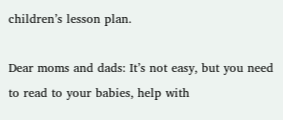children’s lesson plan.

Dear moms and dads: It’s not easy, but you need to read to your babies, help with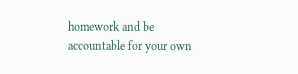homework and be accountable for your own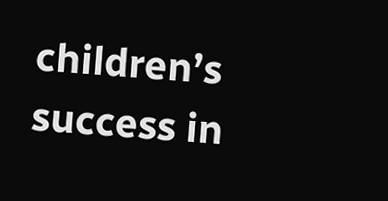children’s success in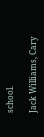school.

Jack Williams, Cary